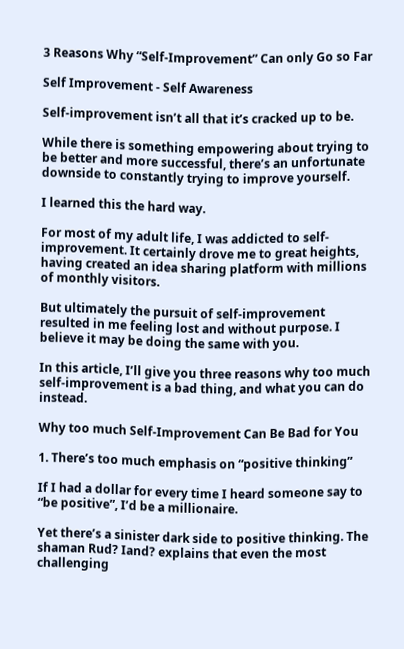3 Reasons Why “Self-Improvement” Can only Go so Far

Self Improvement - Self Awareness

Self-improvement isn’t all that it’s cracked up to be.

While there is something empowering about trying to be better and more successful, there’s an unfortunate downside to constantly trying to improve yourself.

I learned this the hard way.

For most of my adult life, I was addicted to self-improvement. It certainly drove me to great heights, having created an idea sharing platform with millions of monthly visitors.

But ultimately the pursuit of self-improvement resulted in me feeling lost and without purpose. I believe it may be doing the same with you.

In this article, I’ll give you three reasons why too much self-improvement is a bad thing, and what you can do instead.

Why too much Self-Improvement Can Be Bad for You

1. There’s too much emphasis on “positive thinking”

If I had a dollar for every time I heard someone say to “be positive”, I’d be a millionaire.

Yet there’s a sinister dark side to positive thinking. The shaman Rud? Iand? explains that even the most challenging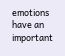emotions have an important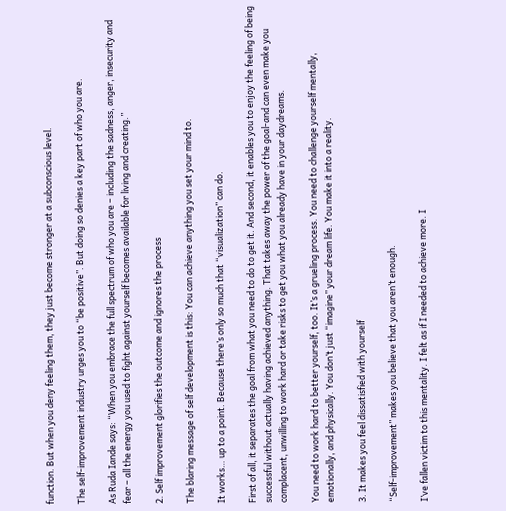function. But when you deny feeling them, they just become stronger at a subconscious level.

The self-improvement industry urges you to “be positive”. But doing so denies a key part of who you are.

As Ruda Iande says: “When you embrace the full spectrum of who you are – including the sadness, anger, insecurity and fear – all the energy you used to fight against yourself becomes available for living and creating.”

2. Self improvement glorifies the outcome and ignores the process

The blaring message of self development is this: You can achieve anything you set your mind to.

It works… up to a point. Because there’s only so much that “visualization” can do.

First of all, it separates the goal from what you need to do to get it. And second, it enables you to enjoy the feeling of being successful without actually having achieved anything. That takes away the power of the goal-and can even make you complacent, unwilling to work hard or take risks to get you what you already have in your daydreams.

You need to work hard to better yourself, too. It’s a grueling process. You need to challenge yourself mentally, emotionally, and physically. You don’t just “imagine” your dream life. You make it into a reality.

3. It makes you feel dissatisfied with yourself

“Self-improvement” makes you believe that you aren’t enough.

I’ve fallen victim to this mentality. I felt as if I needed to achieve more. I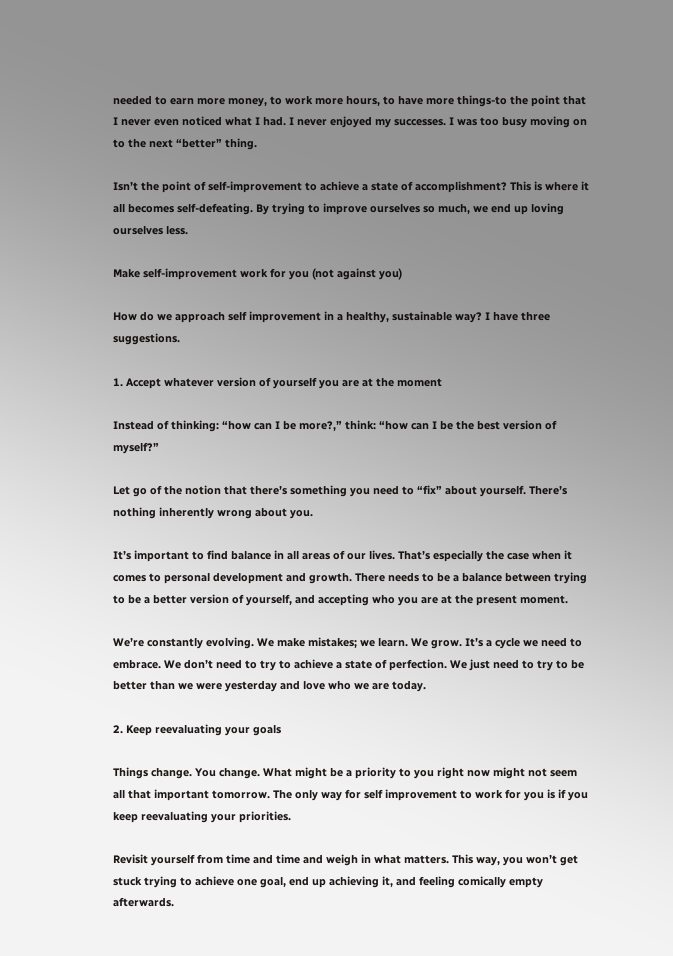needed to earn more money, to work more hours, to have more things-to the point that I never even noticed what I had. I never enjoyed my successes. I was too busy moving on to the next “better” thing.

Isn’t the point of self-improvement to achieve a state of accomplishment? This is where it all becomes self-defeating. By trying to improve ourselves so much, we end up loving ourselves less.

Make self-improvement work for you (not against you)

How do we approach self improvement in a healthy, sustainable way? I have three suggestions.

1. Accept whatever version of yourself you are at the moment

Instead of thinking: “how can I be more?,” think: “how can I be the best version of myself?”

Let go of the notion that there’s something you need to “fix” about yourself. There’s nothing inherently wrong about you.

It’s important to find balance in all areas of our lives. That’s especially the case when it comes to personal development and growth. There needs to be a balance between trying to be a better version of yourself, and accepting who you are at the present moment.

We’re constantly evolving. We make mistakes; we learn. We grow. It’s a cycle we need to embrace. We don’t need to try to achieve a state of perfection. We just need to try to be better than we were yesterday and love who we are today.

2. Keep reevaluating your goals

Things change. You change. What might be a priority to you right now might not seem all that important tomorrow. The only way for self improvement to work for you is if you keep reevaluating your priorities.

Revisit yourself from time and time and weigh in what matters. This way, you won’t get stuck trying to achieve one goal, end up achieving it, and feeling comically empty afterwards.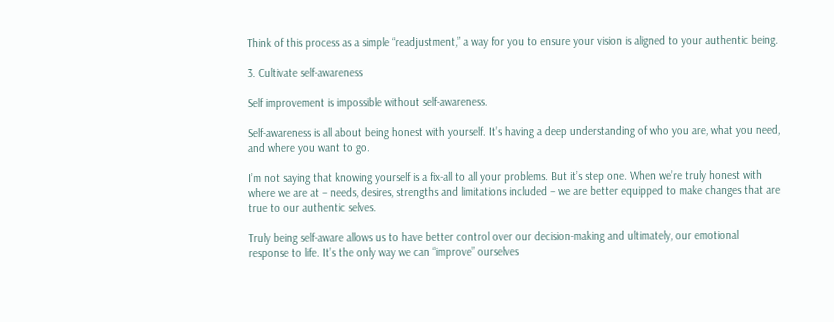Think of this process as a simple “readjustment,” a way for you to ensure your vision is aligned to your authentic being.

3. Cultivate self-awareness

Self improvement is impossible without self-awareness.

Self-awareness is all about being honest with yourself. It’s having a deep understanding of who you are, what you need, and where you want to go.

I’m not saying that knowing yourself is a fix-all to all your problems. But it’s step one. When we’re truly honest with where we are at – needs, desires, strengths and limitations included – we are better equipped to make changes that are true to our authentic selves.

Truly being self-aware allows us to have better control over our decision-making and ultimately, our emotional response to life. It’s the only way we can “improve” ourselves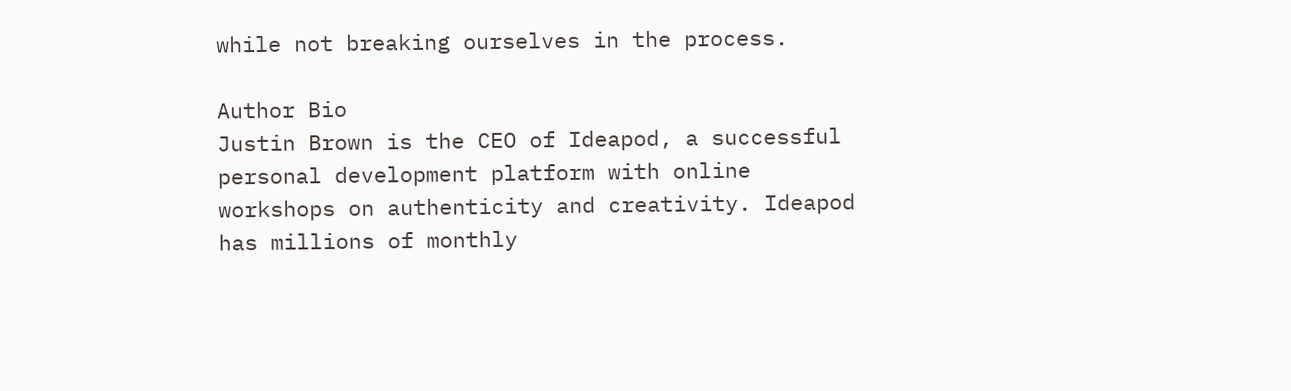while not breaking ourselves in the process.

Author Bio
Justin Brown is the CEO of Ideapod, a successful personal development platform with online workshops on authenticity and creativity. Ideapod has millions of monthly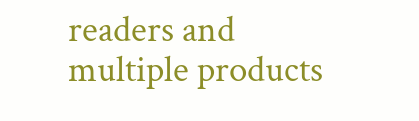readers and multiple products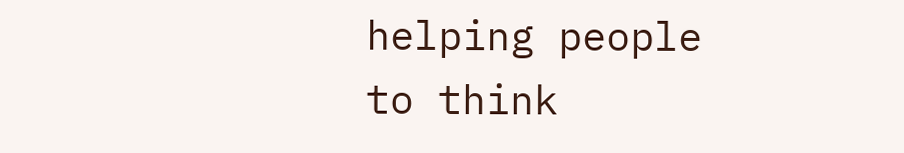helping people to think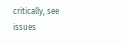critically, see issues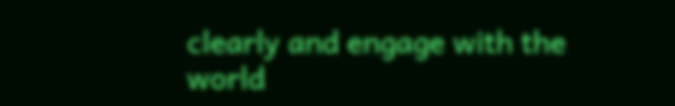clearly and engage with the world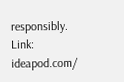responsibly. Link: ideapod.com/